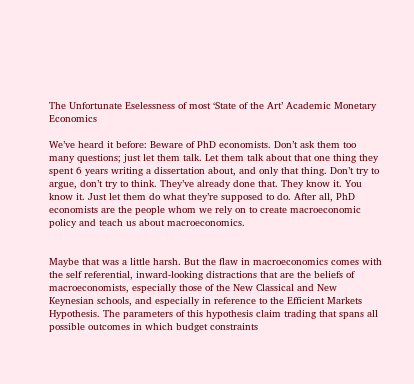The Unfortunate Eselessness of most ‘State of the Art’ Academic Monetary Economics

We’ve heard it before: Beware of PhD economists. Don’t ask them too many questions; just let them talk. Let them talk about that one thing they spent 6 years writing a dissertation about, and only that thing. Don’t try to argue, don’t try to think. They’ve already done that. They know it. You know it. Just let them do what they’re supposed to do. After all, PhD economists are the people whom we rely on to create macroeconomic policy and teach us about macroeconomics.


Maybe that was a little harsh. But the flaw in macroeconomics comes with the self referential, inward-looking distractions that are the beliefs of macroeconomists, especially those of the New Classical and New Keynesian schools, and especially in reference to the Efficient Markets Hypothesis. The parameters of this hypothesis claim trading that spans all possible outcomes in which budget constraints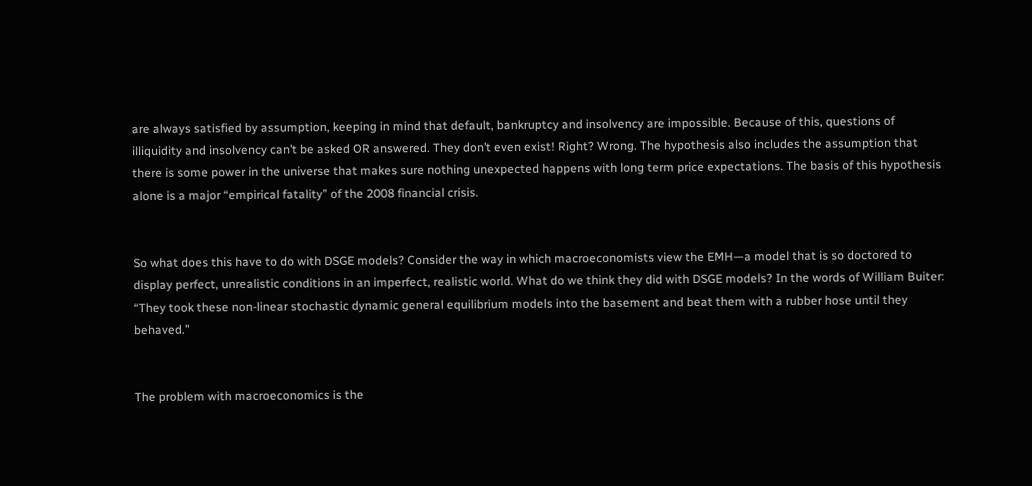are always satisfied by assumption, keeping in mind that default, bankruptcy and insolvency are impossible. Because of this, questions of illiquidity and insolvency can’t be asked OR answered. They don’t even exist! Right? Wrong. The hypothesis also includes the assumption that there is some power in the universe that makes sure nothing unexpected happens with long term price expectations. The basis of this hypothesis alone is a major “empirical fatality” of the 2008 financial crisis.


So what does this have to do with DSGE models? Consider the way in which macroeconomists view the EMH—a model that is so doctored to display perfect, unrealistic conditions in an imperfect, realistic world. What do we think they did with DSGE models? In the words of William Buiter: “They took these non-linear stochastic dynamic general equilibrium models into the basement and beat them with a rubber hose until they behaved.”


The problem with macroeconomics is the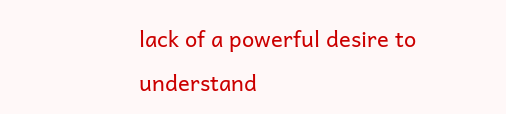lack of a powerful desire to understand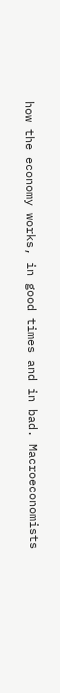how the economy works, in good times and in bad. Macroeconomists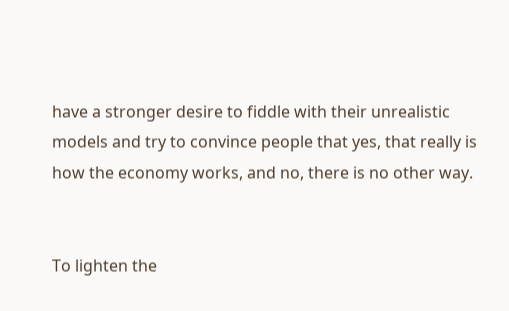have a stronger desire to fiddle with their unrealistic models and try to convince people that yes, that really is how the economy works, and no, there is no other way.


To lighten the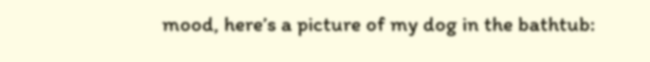mood, here’s a picture of my dog in the bathtub: